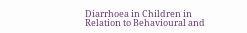Diarrhoea in Children in Relation to Behavioural and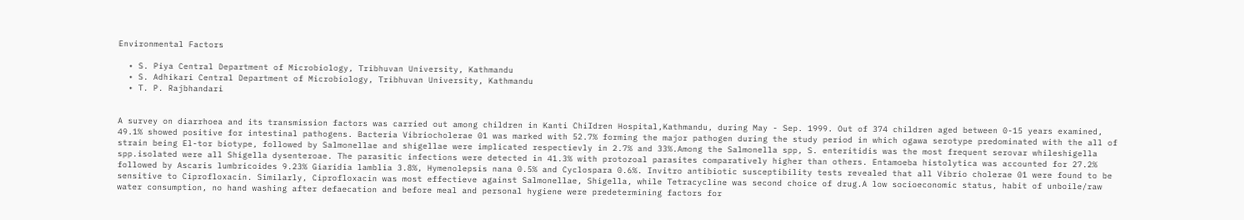Environmental Factors

  • S. Piya Central Department of Microbiology, Tribhuvan University, Kathmandu
  • S. Adhikari Central Department of Microbiology, Tribhuvan University, Kathmandu
  • T. P. Rajbhandari


A survey on diarrhoea and its transmission factors was carried out among children in Kanti ChiIdren Hospital,Kathmandu, during May - Sep. 1999. Out of 374 children aged between 0-15 years examined, 49.1% showed positive for intestinal pathogens. Bacteria Vibriocholerae 01 was marked with 52.7% forming the major pathogen during the study period in which ogawa serotype predominated with the all of strain being El-tor biotype, followed by Salmonellae and shigellae were implicated respectievly in 2.7% and 33%.Among the Salmonella spp, S. enteritidis was the most frequent serovar whileshigella spp.isolated were all Shigella dysenteroae. The parasitic infections were detected in 41.3% with protozoal parasites comparatively higher than others. Entamoeba histolytica was accounted for 27.2% followed by Ascaris lumbricoides 9.23% Giaridia lamblia 3.8%, Hymenolepsis nana 0.5% and Cyclospara 0.6%. Invitro antibiotic susceptibility tests revealed that all Vibrio cholerae 01 were found to be sensitive to Ciprofloxacin. Similarly, Ciprofloxacin was most effectieve against Salmonellae, Shigella, while Tetracycline was second choice of drug.A low socioeconomic status, habit of unboile/raw water consumption, no hand washing after defaecation and before meal and personal hygiene were predetermining factors for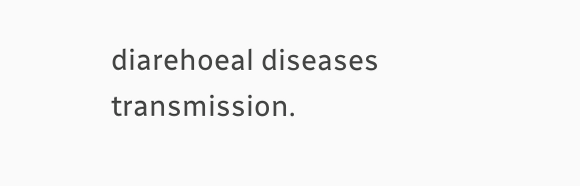diarehoeal diseases transmission.